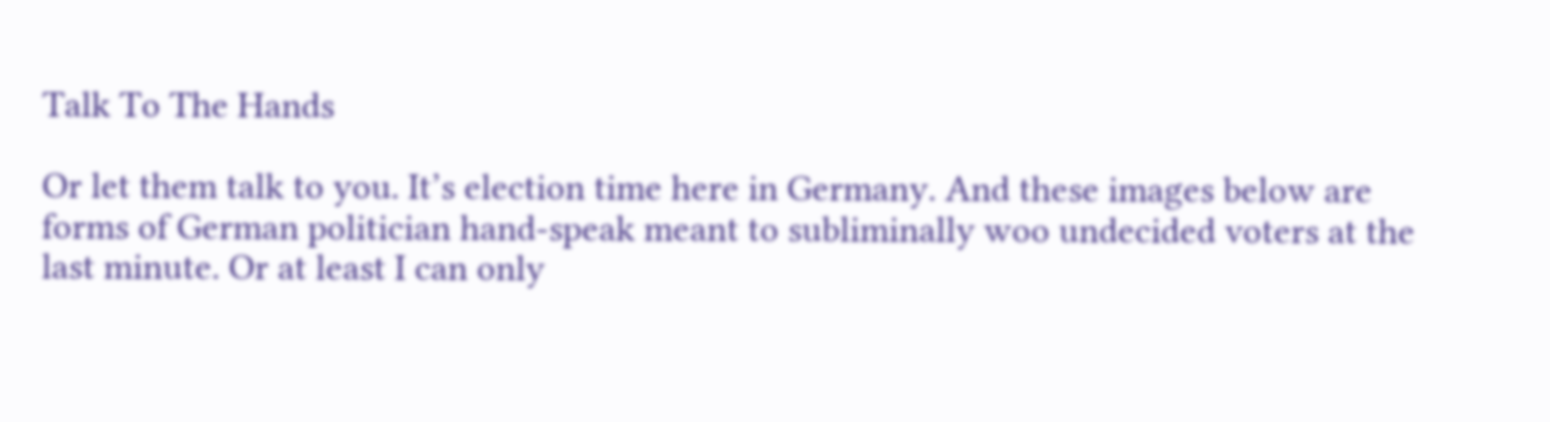Talk To The Hands

Or let them talk to you. It’s election time here in Germany. And these images below are forms of German politician hand-speak meant to subliminally woo undecided voters at the last minute. Or at least I can only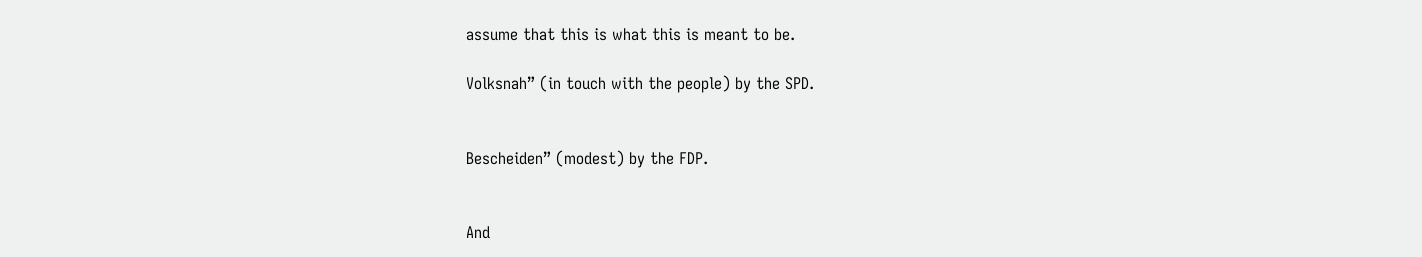assume that this is what this is meant to be.

Volksnah” (in touch with the people) by the SPD.


Bescheiden” (modest) by the FDP.


And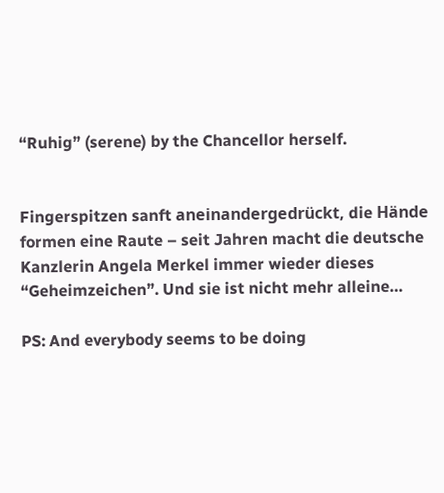“Ruhig” (serene) by the Chancellor herself.


Fingerspitzen sanft aneinandergedrückt, die Hände formen eine Raute – seit Jahren macht die deutsche Kanzlerin Angela Merkel immer wieder dieses “Geheimzeichen”. Und sie ist nicht mehr alleine…

PS: And everybody seems to be doing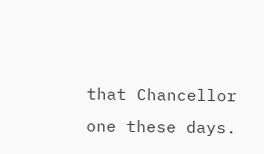that Chancellor one these days.